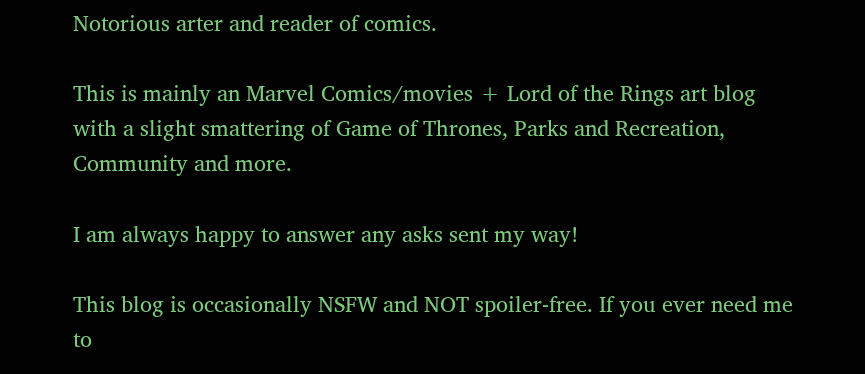Notorious arter and reader of comics.

This is mainly an Marvel Comics/movies + Lord of the Rings art blog with a slight smattering of Game of Thrones, Parks and Recreation, Community and more.

I am always happy to answer any asks sent my way!

This blog is occasionally NSFW and NOT spoiler-free. If you ever need me to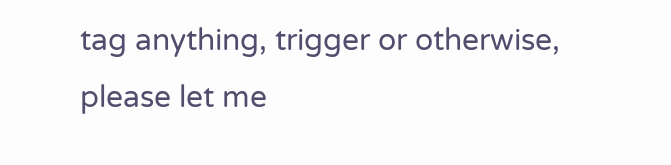tag anything, trigger or otherwise, please let me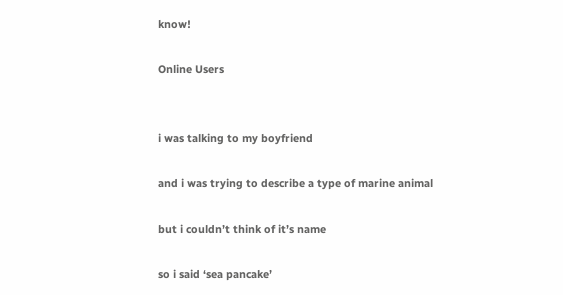know!

Online Users


i was talking to my boyfriend

and i was trying to describe a type of marine animal

but i couldn’t think of it’s name

so i said ‘sea pancake’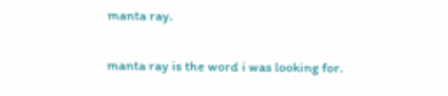manta ray.

manta ray is the word i was looking for.